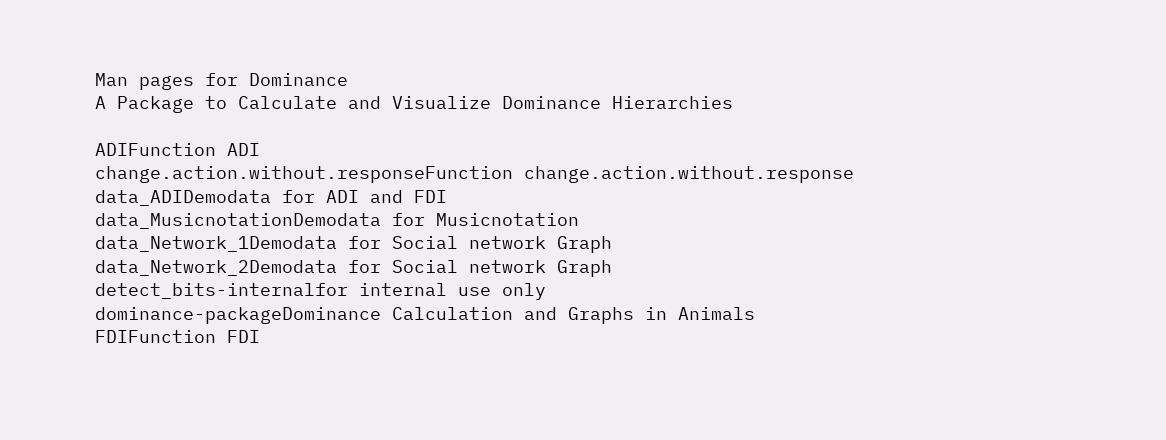Man pages for Dominance
A Package to Calculate and Visualize Dominance Hierarchies

ADIFunction ADI
change.action.without.responseFunction change.action.without.response
data_ADIDemodata for ADI and FDI
data_MusicnotationDemodata for Musicnotation
data_Network_1Demodata for Social network Graph
data_Network_2Demodata for Social network Graph
detect_bits-internalfor internal use only
dominance-packageDominance Calculation and Graphs in Animals
FDIFunction FDI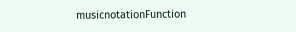musicnotationFunction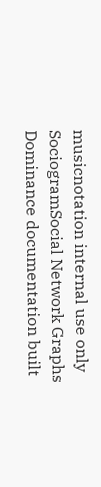musicnotation internal use only
SociogramSocial Network Graphs
Dominance documentation built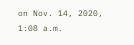on Nov. 14, 2020, 1:08 a.m.